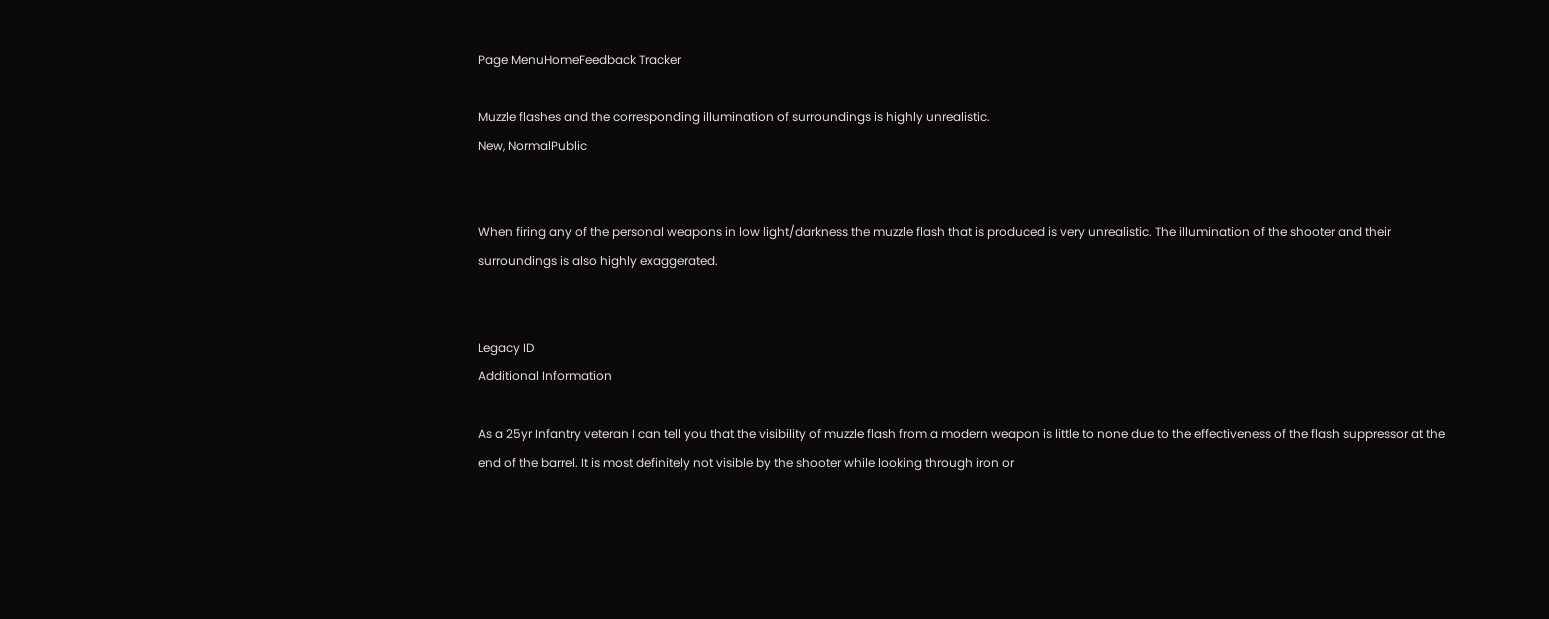Page MenuHomeFeedback Tracker

Muzzle flashes and the corresponding illumination of surroundings is highly unrealistic.
New, NormalPublic


When firing any of the personal weapons in low light/darkness the muzzle flash that is produced is very unrealistic. The illumination of the shooter and their surroundings is also highly exaggerated.


Legacy ID
Additional Information

As a 25yr Infantry veteran I can tell you that the visibility of muzzle flash from a modern weapon is little to none due to the effectiveness of the flash suppressor at the end of the barrel. It is most definitely not visible by the shooter while looking through iron or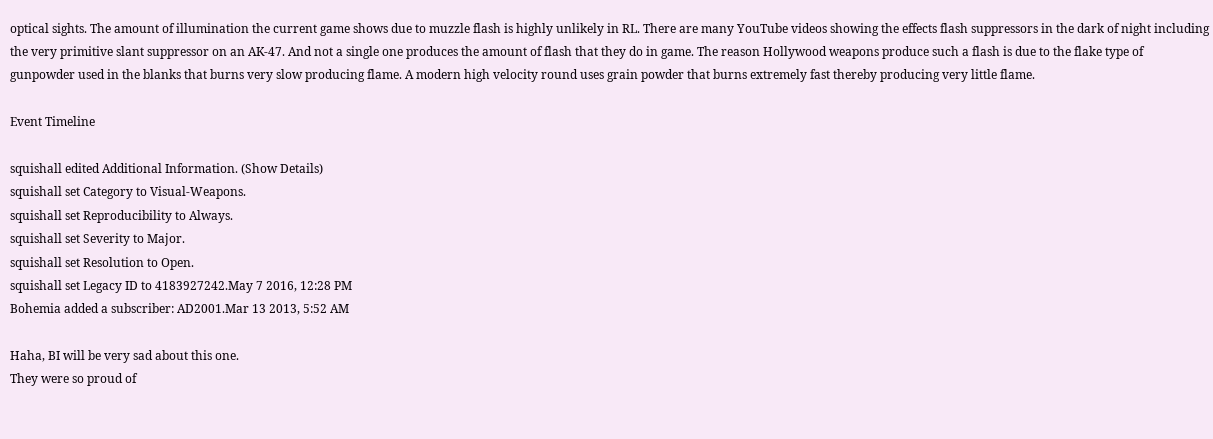optical sights. The amount of illumination the current game shows due to muzzle flash is highly unlikely in RL. There are many YouTube videos showing the effects flash suppressors in the dark of night including the very primitive slant suppressor on an AK-47. And not a single one produces the amount of flash that they do in game. The reason Hollywood weapons produce such a flash is due to the flake type of gunpowder used in the blanks that burns very slow producing flame. A modern high velocity round uses grain powder that burns extremely fast thereby producing very little flame.

Event Timeline

squishall edited Additional Information. (Show Details)
squishall set Category to Visual-Weapons.
squishall set Reproducibility to Always.
squishall set Severity to Major.
squishall set Resolution to Open.
squishall set Legacy ID to 4183927242.May 7 2016, 12:28 PM
Bohemia added a subscriber: AD2001.Mar 13 2013, 5:52 AM

Haha, BI will be very sad about this one.
They were so proud of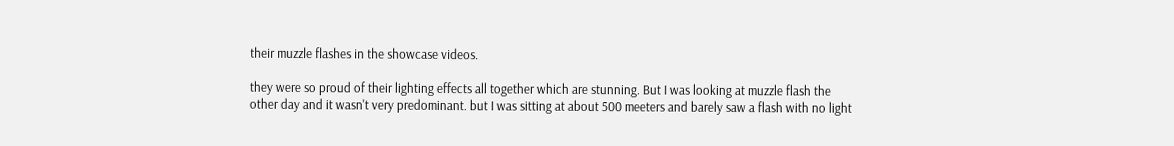their muzzle flashes in the showcase videos.

they were so proud of their lighting effects all together which are stunning. But I was looking at muzzle flash the other day and it wasn't very predominant. but I was sitting at about 500 meeters and barely saw a flash with no light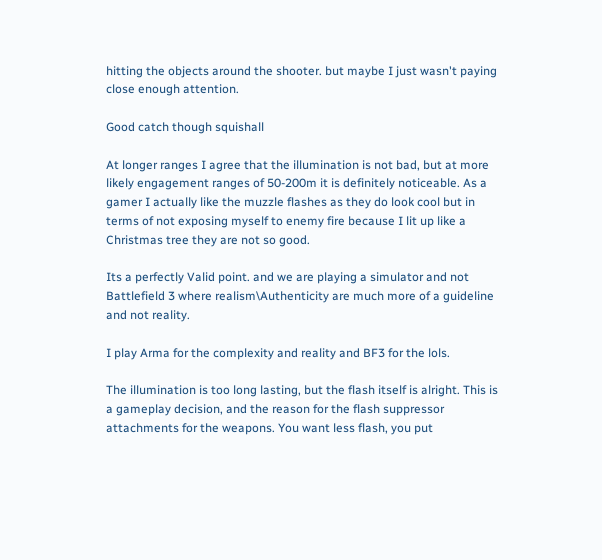hitting the objects around the shooter. but maybe I just wasn't paying close enough attention.

Good catch though squishall

At longer ranges I agree that the illumination is not bad, but at more likely engagement ranges of 50-200m it is definitely noticeable. As a gamer I actually like the muzzle flashes as they do look cool but in terms of not exposing myself to enemy fire because I lit up like a Christmas tree they are not so good.

Its a perfectly Valid point. and we are playing a simulator and not Battlefield 3 where realism\Authenticity are much more of a guideline and not reality.

I play Arma for the complexity and reality and BF3 for the lols.

The illumination is too long lasting, but the flash itself is alright. This is a gameplay decision, and the reason for the flash suppressor attachments for the weapons. You want less flash, you put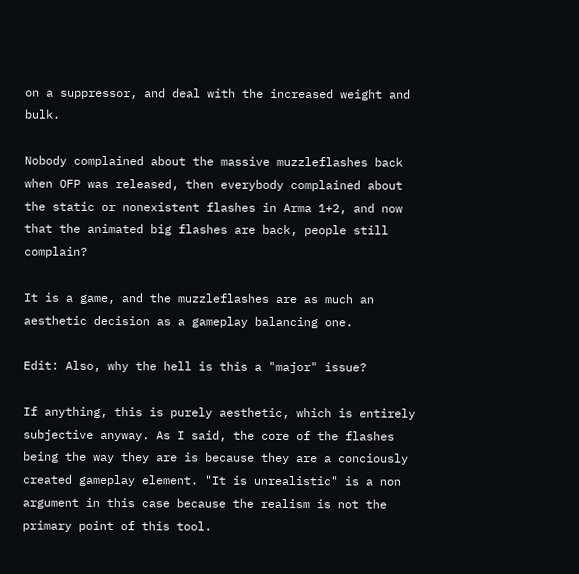on a suppressor, and deal with the increased weight and bulk.

Nobody complained about the massive muzzleflashes back when OFP was released, then everybody complained about the static or nonexistent flashes in Arma 1+2, and now that the animated big flashes are back, people still complain?

It is a game, and the muzzleflashes are as much an aesthetic decision as a gameplay balancing one.

Edit: Also, why the hell is this a "major" issue?

If anything, this is purely aesthetic, which is entirely subjective anyway. As I said, the core of the flashes being the way they are is because they are a conciously created gameplay element. "It is unrealistic" is a non argument in this case because the realism is not the primary point of this tool.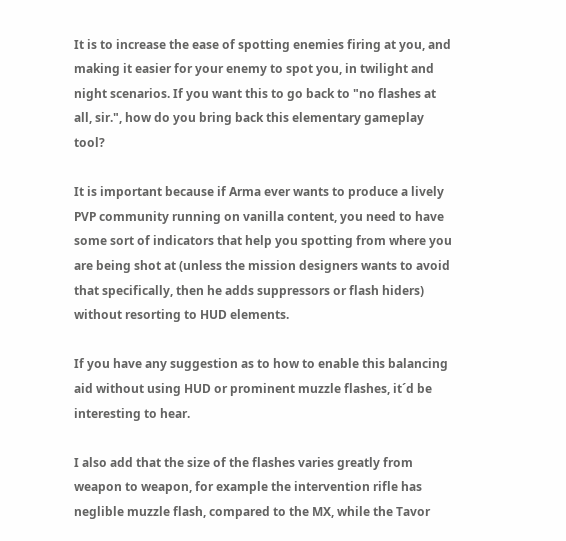It is to increase the ease of spotting enemies firing at you, and making it easier for your enemy to spot you, in twilight and night scenarios. If you want this to go back to "no flashes at all, sir.", how do you bring back this elementary gameplay tool?

It is important because if Arma ever wants to produce a lively PVP community running on vanilla content, you need to have some sort of indicators that help you spotting from where you are being shot at (unless the mission designers wants to avoid that specifically, then he adds suppressors or flash hiders) without resorting to HUD elements.

If you have any suggestion as to how to enable this balancing aid without using HUD or prominent muzzle flashes, it´d be interesting to hear.

I also add that the size of the flashes varies greatly from weapon to weapon, for example the intervention rifle has neglible muzzle flash, compared to the MX, while the Tavor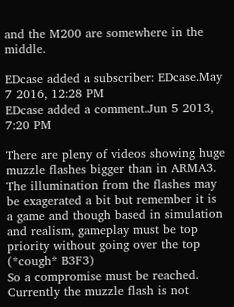and the M200 are somewhere in the middle.

EDcase added a subscriber: EDcase.May 7 2016, 12:28 PM
EDcase added a comment.Jun 5 2013, 7:20 PM

There are pleny of videos showing huge muzzle flashes bigger than in ARMA3. The illumination from the flashes may be exagerated a bit but remember it is a game and though based in simulation and realism, gameplay must be top priority without going over the top (*cough* B3F3)
So a compromise must be reached. Currently the muzzle flash is not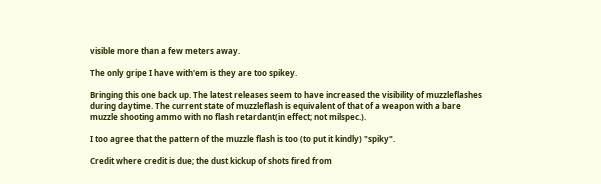visible more than a few meters away.

The only gripe I have with'em is they are too spikey.

Bringing this one back up. The latest releases seem to have increased the visibility of muzzleflashes during daytime. The current state of muzzleflash is equivalent of that of a weapon with a bare muzzle shooting ammo with no flash retardant(in effect; not milspec.).

I too agree that the pattern of the muzzle flash is too (to put it kindly) "spiky".

Credit where credit is due; the dust kickup of shots fired from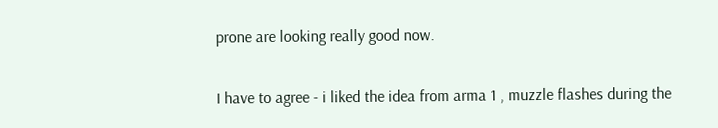prone are looking really good now.

I have to agree - i liked the idea from arma 1 , muzzle flashes during the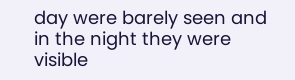day were barely seen and in the night they were visible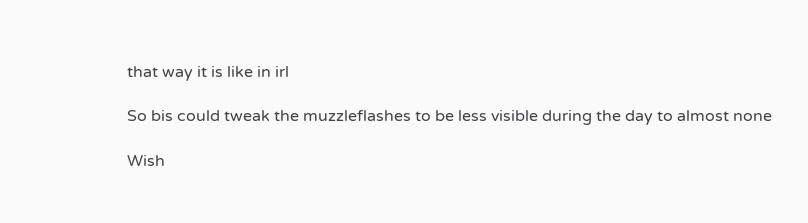that way it is like in irl

So bis could tweak the muzzleflashes to be less visible during the day to almost none

Wish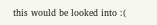this would be looked into :(